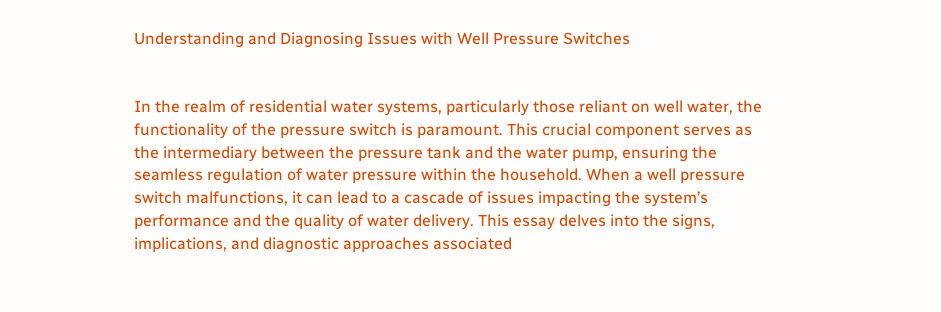Understanding and Diagnosing Issues with Well Pressure Switches


In the realm of residential water systems, particularly those reliant on well water, the functionality of the pressure switch is paramount. This crucial component serves as the intermediary between the pressure tank and the water pump, ensuring the seamless regulation of water pressure within the household. When a well pressure switch malfunctions, it can lead to a cascade of issues impacting the system’s performance and the quality of water delivery. This essay delves into the signs, implications, and diagnostic approaches associated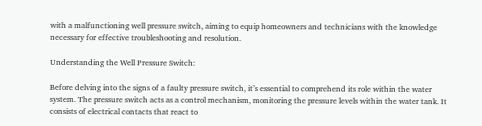with a malfunctioning well pressure switch, aiming to equip homeowners and technicians with the knowledge necessary for effective troubleshooting and resolution.

Understanding the Well Pressure Switch:

Before delving into the signs of a faulty pressure switch, it’s essential to comprehend its role within the water system. The pressure switch acts as a control mechanism, monitoring the pressure levels within the water tank. It consists of electrical contacts that react to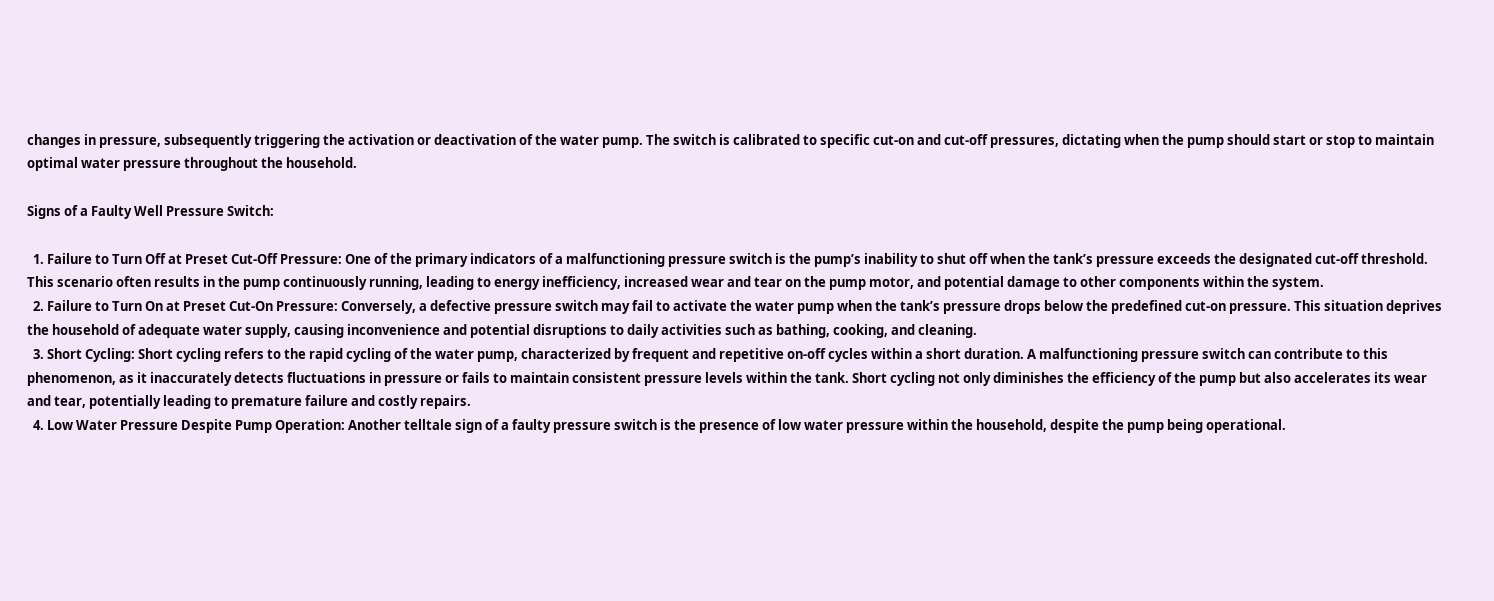changes in pressure, subsequently triggering the activation or deactivation of the water pump. The switch is calibrated to specific cut-on and cut-off pressures, dictating when the pump should start or stop to maintain optimal water pressure throughout the household.

Signs of a Faulty Well Pressure Switch:

  1. Failure to Turn Off at Preset Cut-Off Pressure: One of the primary indicators of a malfunctioning pressure switch is the pump’s inability to shut off when the tank’s pressure exceeds the designated cut-off threshold. This scenario often results in the pump continuously running, leading to energy inefficiency, increased wear and tear on the pump motor, and potential damage to other components within the system.
  2. Failure to Turn On at Preset Cut-On Pressure: Conversely, a defective pressure switch may fail to activate the water pump when the tank’s pressure drops below the predefined cut-on pressure. This situation deprives the household of adequate water supply, causing inconvenience and potential disruptions to daily activities such as bathing, cooking, and cleaning.
  3. Short Cycling: Short cycling refers to the rapid cycling of the water pump, characterized by frequent and repetitive on-off cycles within a short duration. A malfunctioning pressure switch can contribute to this phenomenon, as it inaccurately detects fluctuations in pressure or fails to maintain consistent pressure levels within the tank. Short cycling not only diminishes the efficiency of the pump but also accelerates its wear and tear, potentially leading to premature failure and costly repairs.
  4. Low Water Pressure Despite Pump Operation: Another telltale sign of a faulty pressure switch is the presence of low water pressure within the household, despite the pump being operational.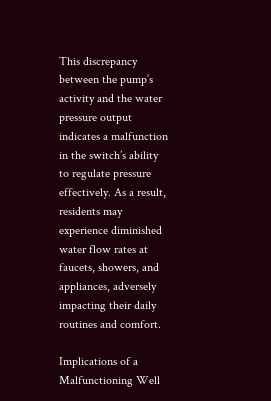This discrepancy between the pump’s activity and the water pressure output indicates a malfunction in the switch’s ability to regulate pressure effectively. As a result, residents may experience diminished water flow rates at faucets, showers, and appliances, adversely impacting their daily routines and comfort.

Implications of a Malfunctioning Well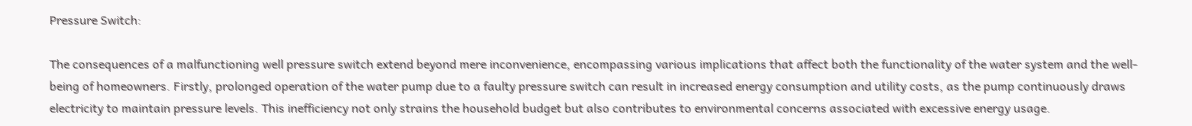Pressure Switch:

The consequences of a malfunctioning well pressure switch extend beyond mere inconvenience, encompassing various implications that affect both the functionality of the water system and the well-being of homeowners. Firstly, prolonged operation of the water pump due to a faulty pressure switch can result in increased energy consumption and utility costs, as the pump continuously draws electricity to maintain pressure levels. This inefficiency not only strains the household budget but also contributes to environmental concerns associated with excessive energy usage.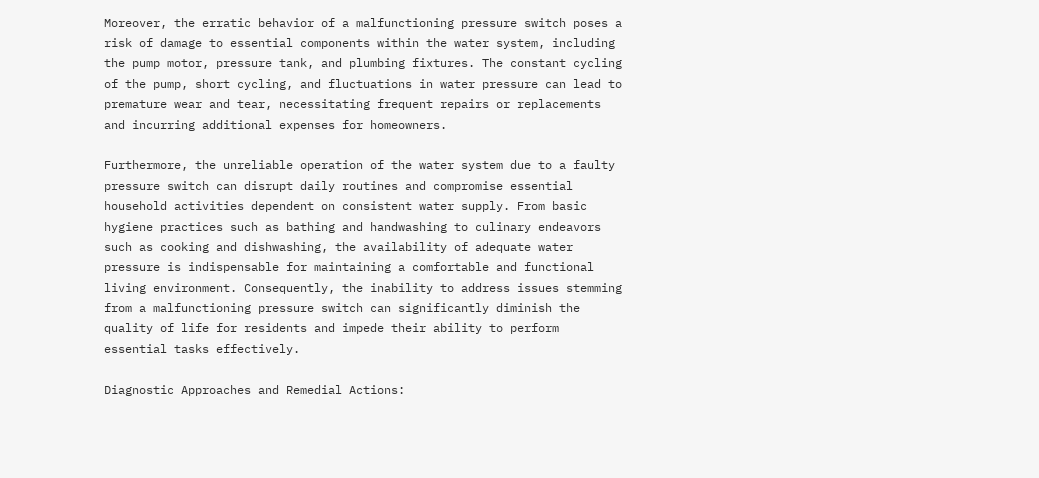Moreover, the erratic behavior of a malfunctioning pressure switch poses a risk of damage to essential components within the water system, including the pump motor, pressure tank, and plumbing fixtures. The constant cycling of the pump, short cycling, and fluctuations in water pressure can lead to premature wear and tear, necessitating frequent repairs or replacements and incurring additional expenses for homeowners.

Furthermore, the unreliable operation of the water system due to a faulty pressure switch can disrupt daily routines and compromise essential household activities dependent on consistent water supply. From basic hygiene practices such as bathing and handwashing to culinary endeavors such as cooking and dishwashing, the availability of adequate water pressure is indispensable for maintaining a comfortable and functional living environment. Consequently, the inability to address issues stemming from a malfunctioning pressure switch can significantly diminish the quality of life for residents and impede their ability to perform essential tasks effectively.

Diagnostic Approaches and Remedial Actions: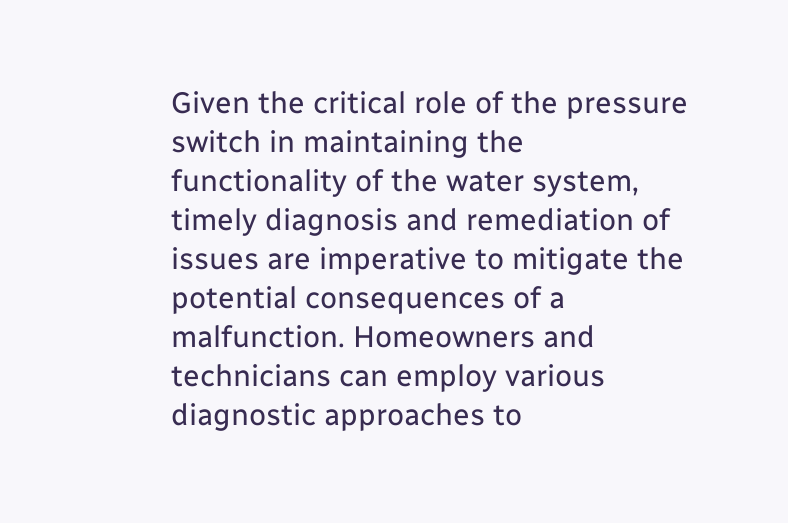Given the critical role of the pressure switch in maintaining the functionality of the water system, timely diagnosis and remediation of issues are imperative to mitigate the potential consequences of a malfunction. Homeowners and technicians can employ various diagnostic approaches to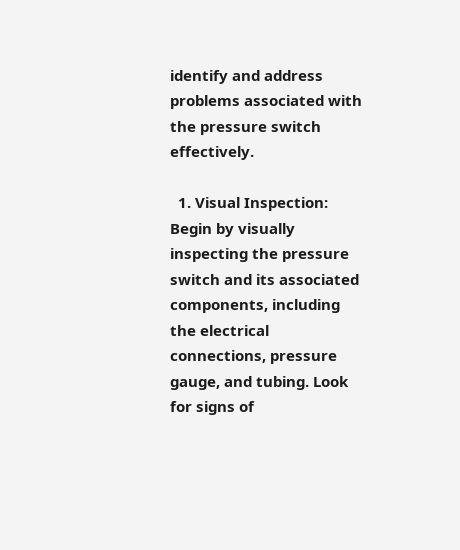identify and address problems associated with the pressure switch effectively.

  1. Visual Inspection: Begin by visually inspecting the pressure switch and its associated components, including the electrical connections, pressure gauge, and tubing. Look for signs of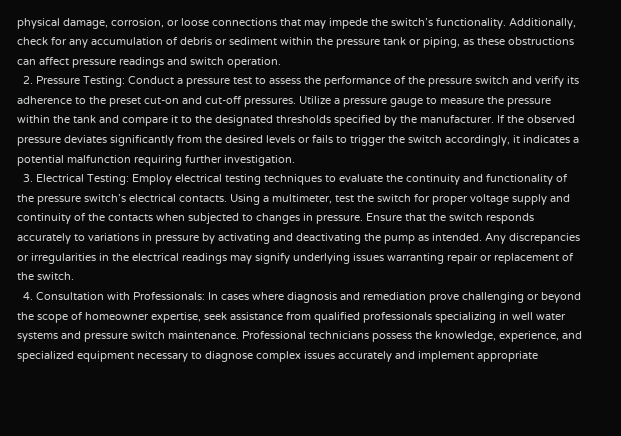physical damage, corrosion, or loose connections that may impede the switch’s functionality. Additionally, check for any accumulation of debris or sediment within the pressure tank or piping, as these obstructions can affect pressure readings and switch operation.
  2. Pressure Testing: Conduct a pressure test to assess the performance of the pressure switch and verify its adherence to the preset cut-on and cut-off pressures. Utilize a pressure gauge to measure the pressure within the tank and compare it to the designated thresholds specified by the manufacturer. If the observed pressure deviates significantly from the desired levels or fails to trigger the switch accordingly, it indicates a potential malfunction requiring further investigation.
  3. Electrical Testing: Employ electrical testing techniques to evaluate the continuity and functionality of the pressure switch’s electrical contacts. Using a multimeter, test the switch for proper voltage supply and continuity of the contacts when subjected to changes in pressure. Ensure that the switch responds accurately to variations in pressure by activating and deactivating the pump as intended. Any discrepancies or irregularities in the electrical readings may signify underlying issues warranting repair or replacement of the switch.
  4. Consultation with Professionals: In cases where diagnosis and remediation prove challenging or beyond the scope of homeowner expertise, seek assistance from qualified professionals specializing in well water systems and pressure switch maintenance. Professional technicians possess the knowledge, experience, and specialized equipment necessary to diagnose complex issues accurately and implement appropriate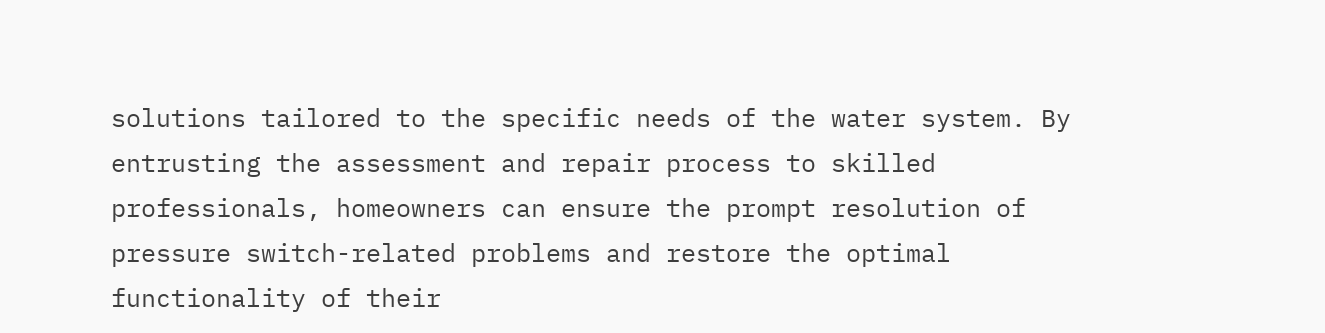solutions tailored to the specific needs of the water system. By entrusting the assessment and repair process to skilled professionals, homeowners can ensure the prompt resolution of pressure switch-related problems and restore the optimal functionality of their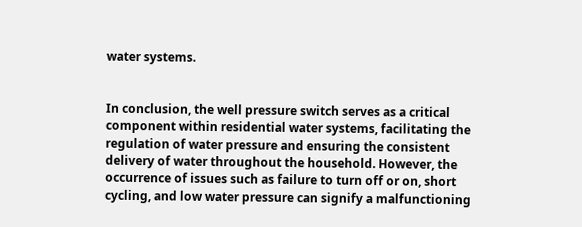water systems.


In conclusion, the well pressure switch serves as a critical component within residential water systems, facilitating the regulation of water pressure and ensuring the consistent delivery of water throughout the household. However, the occurrence of issues such as failure to turn off or on, short cycling, and low water pressure can signify a malfunctioning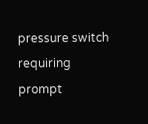pressure switch requiring prompt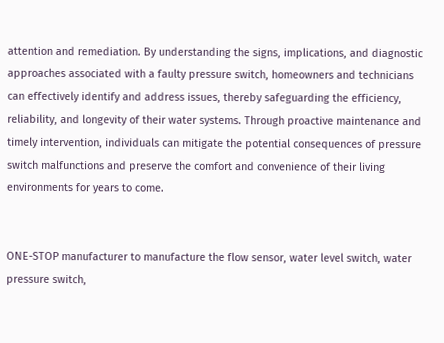attention and remediation. By understanding the signs, implications, and diagnostic approaches associated with a faulty pressure switch, homeowners and technicians can effectively identify and address issues, thereby safeguarding the efficiency, reliability, and longevity of their water systems. Through proactive maintenance and timely intervention, individuals can mitigate the potential consequences of pressure switch malfunctions and preserve the comfort and convenience of their living environments for years to come.


ONE-STOP manufacturer to manufacture the flow sensor, water level switch, water pressure switch,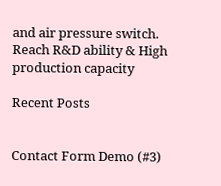and air pressure switch. Reach R&D ability & High production capacity

Recent Posts


Contact Form Demo (#3)